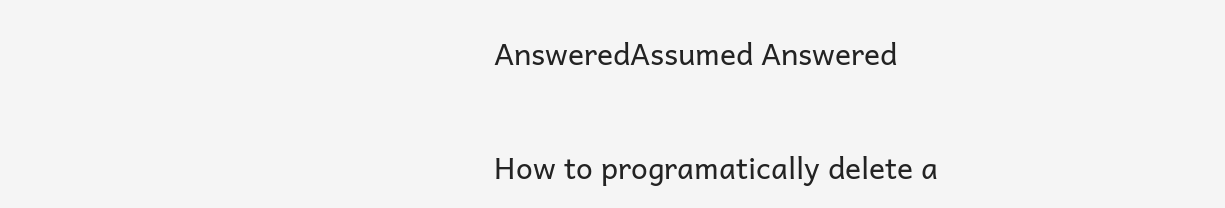AnsweredAssumed Answered

How to programatically delete a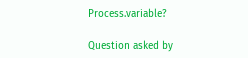Process.variable?

Question asked by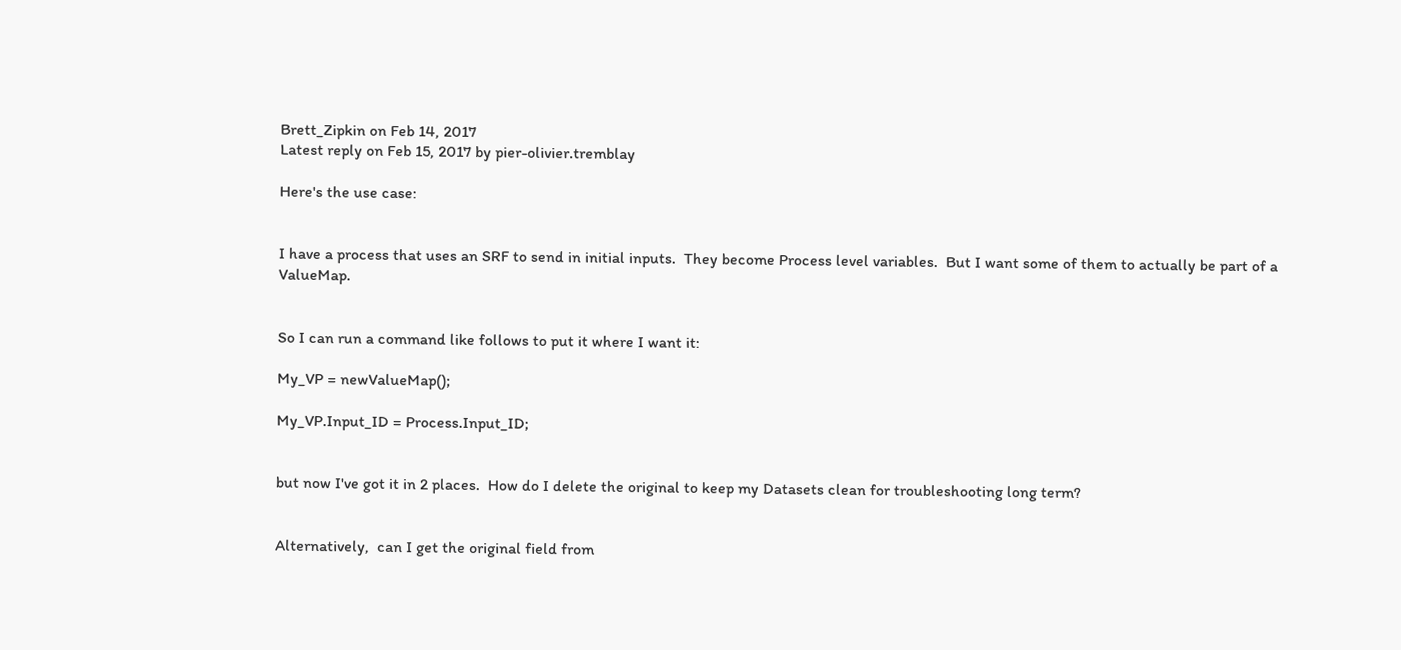Brett_Zipkin on Feb 14, 2017
Latest reply on Feb 15, 2017 by pier-olivier.tremblay

Here's the use case:


I have a process that uses an SRF to send in initial inputs.  They become Process level variables.  But I want some of them to actually be part of a ValueMap.


So I can run a command like follows to put it where I want it:

My_VP = newValueMap();

My_VP.Input_ID = Process.Input_ID;


but now I've got it in 2 places.  How do I delete the original to keep my Datasets clean for troubleshooting long term?


Alternatively,  can I get the original field from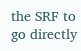the SRF to go directly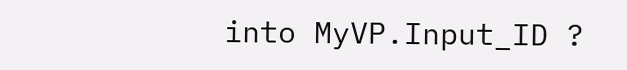into MyVP.Input_ID ?